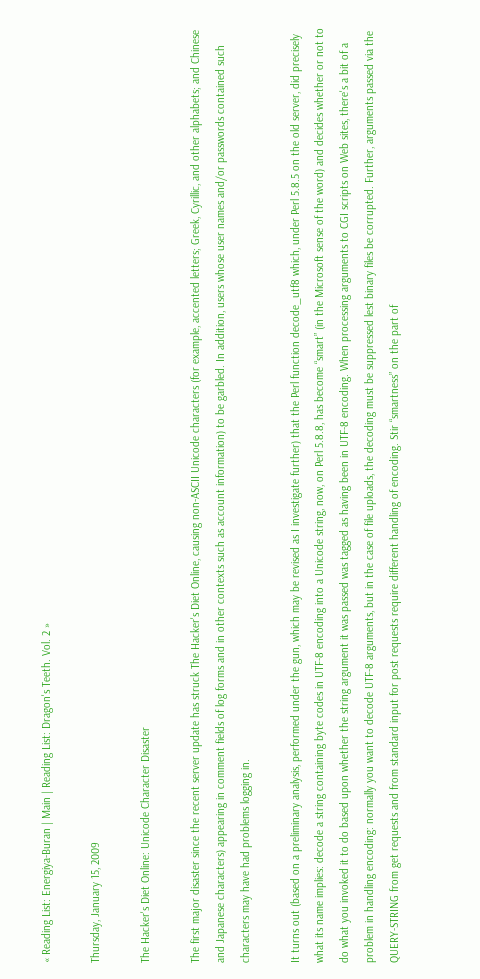« Reading List: Energiya-Buran | Main | Reading List: Dragon's Teeth. Vol. 2 »

Thursday, January 15, 2009

The Hacker's Diet Online: Unicode Character Disaster

The first major disaster since the recent server update has struck The Hacker's Diet Online, causing non-ASCII Unicode characters (for example, accented letters; Greek, Cyrillic, and other alphabets; and Chinese and Japanese characters) appearing in comment fields of log forms and in other contexts such as account information) to be garbled. In addition, users whose user names and/or passwords contained such characters may have had problems logging in.

It turns out (based on a preliminary analysis, performed under the gun, which may be revised as I investigate further) that the Perl function decode_utf8 which, under Perl 5.8.5 on the old server, did precisely what its name implies: decode a string containing byte codes in UTF-8 encoding into a Unicode string, now, on Perl 5.8.8, has become “smart” (in the Microsoft sense of the word) and decides whether or not to do what you invoked it to do based upon whether the string argument it was passed was tagged as having been in UTF-8 encoding. When processing arguments to CGI scripts on Web sites, there's a bit of a problem in handling encoding: normally you want to decode UTF-8 arguments, but in the case of file uploads, the decoding must be suppressed lest binary files be corrupted. Further, arguments passed via the QUERY-STRING from get requests and from standard input for post requests require different handling of encoding. Stir “smartness” on the part of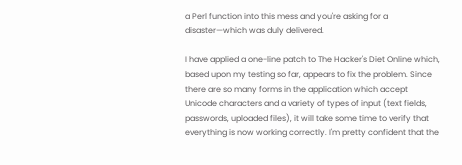a Perl function into this mess and you're asking for a disaster—which was duly delivered.

I have applied a one-line patch to The Hacker's Diet Online which, based upon my testing so far, appears to fix the problem. Since there are so many forms in the application which accept Unicode characters and a variety of types of input (text fields, passwords, uploaded files), it will take some time to verify that everything is now working correctly. I'm pretty confident that the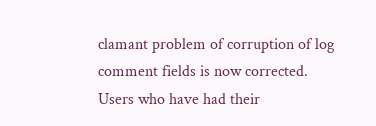clamant problem of corruption of log comment fields is now corrected. Users who have had their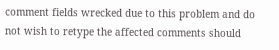comment fields wrecked due to this problem and do not wish to retype the affected comments should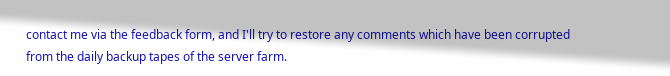contact me via the feedback form, and I'll try to restore any comments which have been corrupted from the daily backup tapes of the server farm.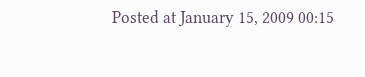Posted at January 15, 2009 00:15